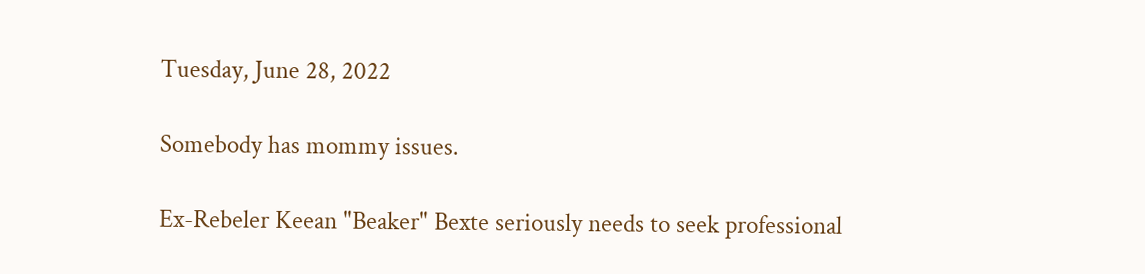Tuesday, June 28, 2022

Somebody has mommy issues.

Ex-Rebeler Keean "Beaker" Bexte seriously needs to seek professional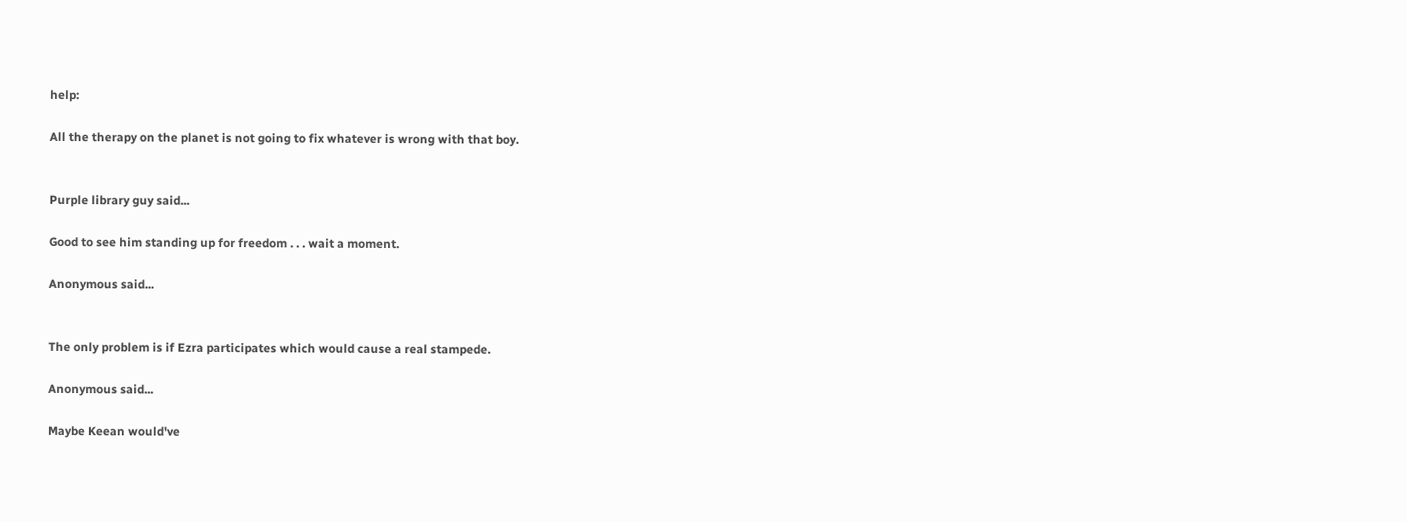help:

All the therapy on the planet is not going to fix whatever is wrong with that boy.


Purple library guy said...

Good to see him standing up for freedom . . . wait a moment.

Anonymous said...


The only problem is if Ezra participates which would cause a real stampede.

Anonymous said...

Maybe Keean would've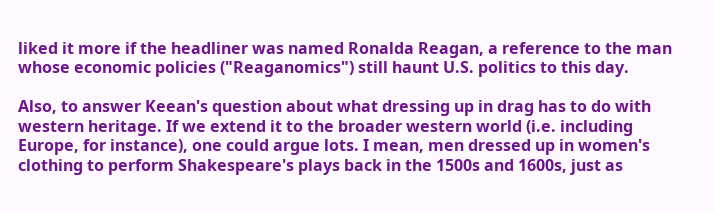liked it more if the headliner was named Ronalda Reagan, a reference to the man whose economic policies ("Reaganomics") still haunt U.S. politics to this day.

Also, to answer Keean's question about what dressing up in drag has to do with western heritage. If we extend it to the broader western world (i.e. including Europe, for instance), one could argue lots. I mean, men dressed up in women's clothing to perform Shakespeare's plays back in the 1500s and 1600s, just as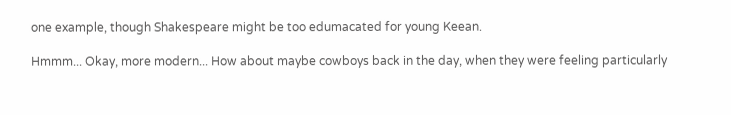one example, though Shakespeare might be too edumacated for young Keean.

Hmmm... Okay, more modern... How about maybe cowboys back in the day, when they were feeling particularly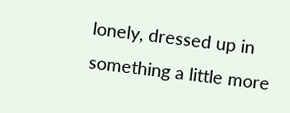lonely, dressed up in something a little more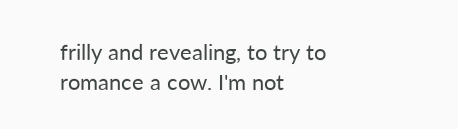frilly and revealing, to try to romance a cow. I'm not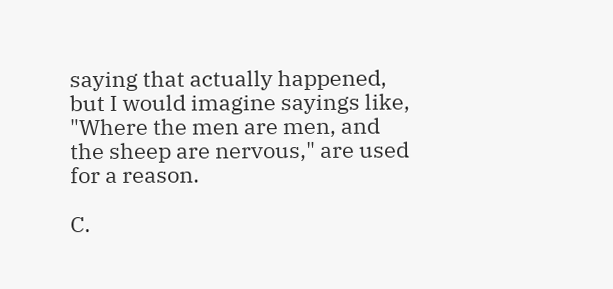saying that actually happened, but I would imagine sayings like, "Where the men are men, and the sheep are nervous," are used for a reason.

C.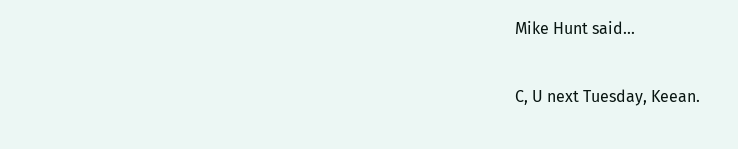Mike Hunt said...

C, U next Tuesday, Keean.